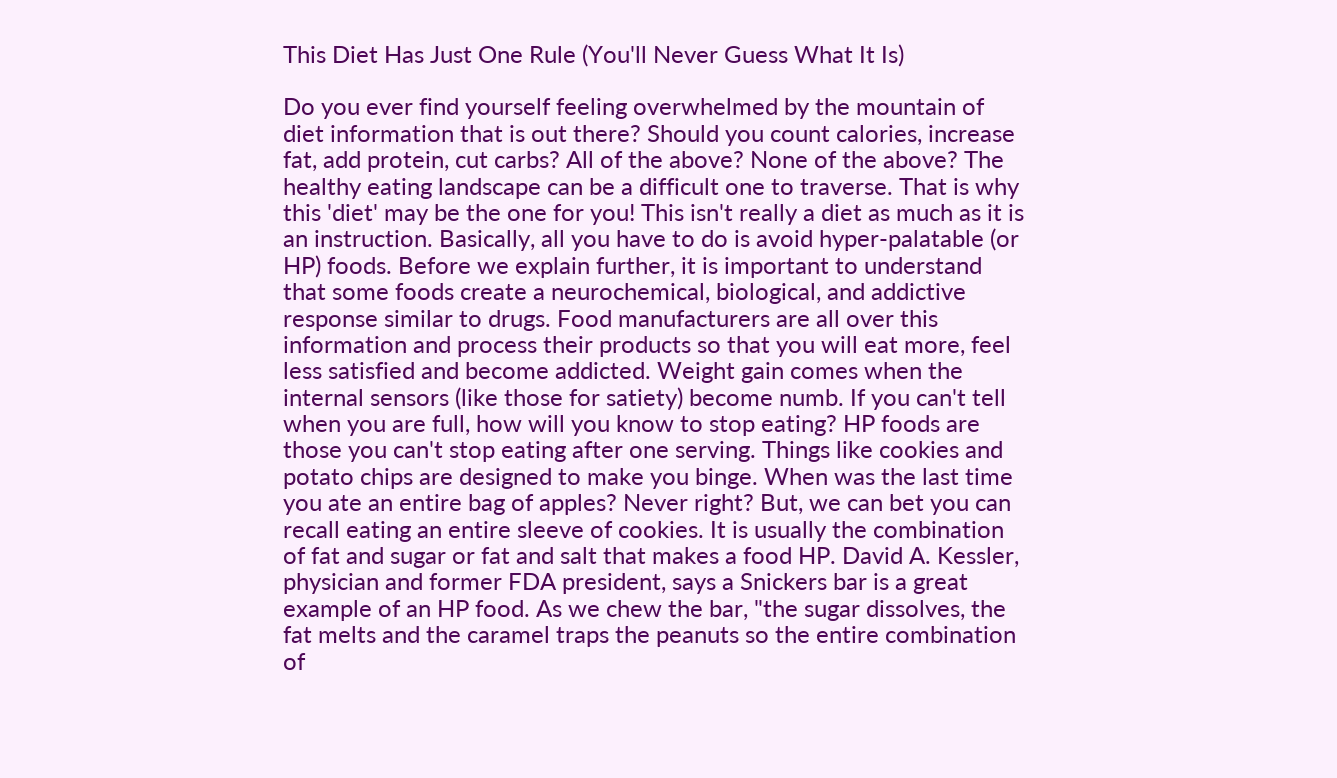This Diet Has Just One Rule (You'll Never Guess What It Is)

Do you ever find yourself feeling overwhelmed by the mountain of diet information that is out there? Should you count calories, increase fat, add protein, cut carbs? All of the above? None of the above? The healthy eating landscape can be a difficult one to traverse. That is why this 'diet' may be the one for you! This isn't really a diet as much as it is an instruction. Basically, all you have to do is avoid hyper-palatable (or HP) foods. Before we explain further, it is important to understand that some foods create a neurochemical, biological, and addictive response similar to drugs. Food manufacturers are all over this information and process their products so that you will eat more, feel less satisfied and become addicted. Weight gain comes when the internal sensors (like those for satiety) become numb. If you can't tell when you are full, how will you know to stop eating? HP foods are those you can't stop eating after one serving. Things like cookies and potato chips are designed to make you binge. When was the last time you ate an entire bag of apples? Never right? But, we can bet you can recall eating an entire sleeve of cookies. It is usually the combination of fat and sugar or fat and salt that makes a food HP. David A. Kessler, physician and former FDA president, says a Snickers bar is a great example of an HP food. As we chew the bar, "the sugar dissolves, the fat melts and the caramel traps the peanuts so the entire combination of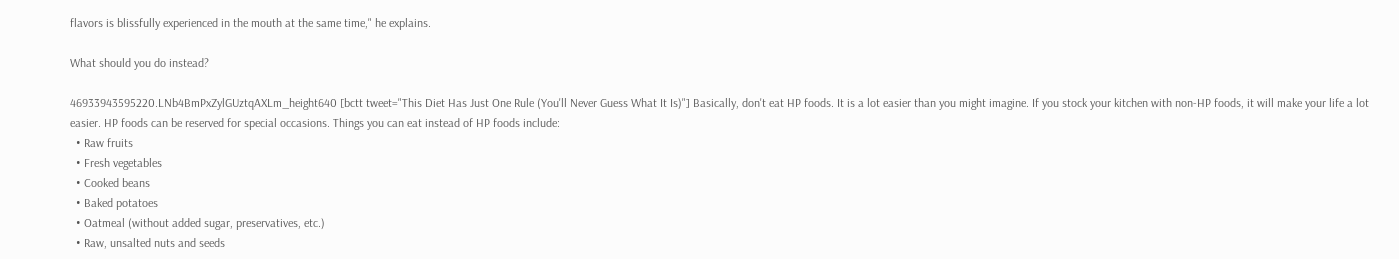flavors is blissfully experienced in the mouth at the same time," he explains.

What should you do instead?

46933943595220.LNb4BmPxZylGUztqAXLm_height640 [bctt tweet="This Diet Has Just One Rule (You'll Never Guess What It Is)"] Basically, don't eat HP foods. It is a lot easier than you might imagine. If you stock your kitchen with non-HP foods, it will make your life a lot easier. HP foods can be reserved for special occasions. Things you can eat instead of HP foods include:
  • Raw fruits
  • Fresh vegetables
  • Cooked beans
  • Baked potatoes
  • Oatmeal (without added sugar, preservatives, etc.)
  • Raw, unsalted nuts and seeds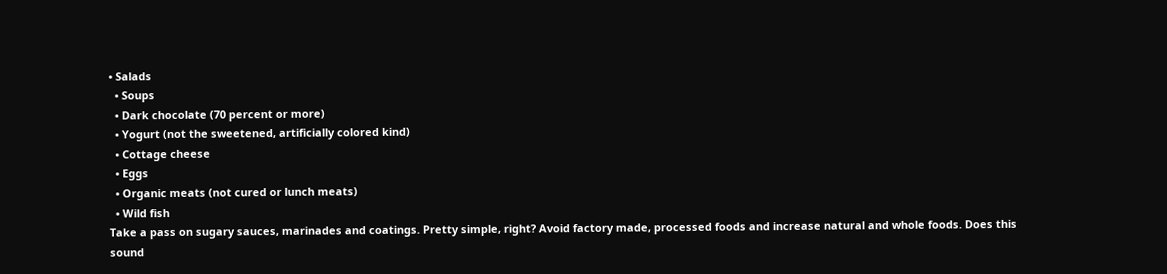• Salads
  • Soups
  • Dark chocolate (70 percent or more)
  • Yogurt (not the sweetened, artificially colored kind)
  • Cottage cheese
  • Eggs
  • Organic meats (not cured or lunch meats)
  • Wild fish
Take a pass on sugary sauces, marinades and coatings. Pretty simple, right? Avoid factory made, processed foods and increase natural and whole foods. Does this sound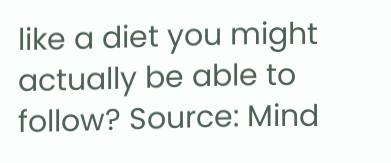like a diet you might actually be able to follow? Source: Mind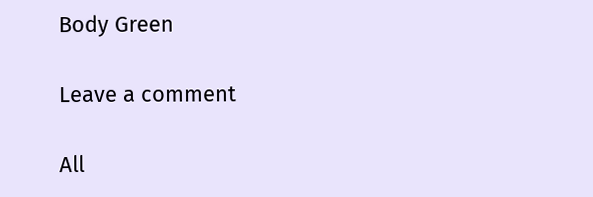Body Green

Leave a comment

All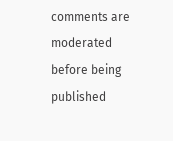comments are moderated before being published